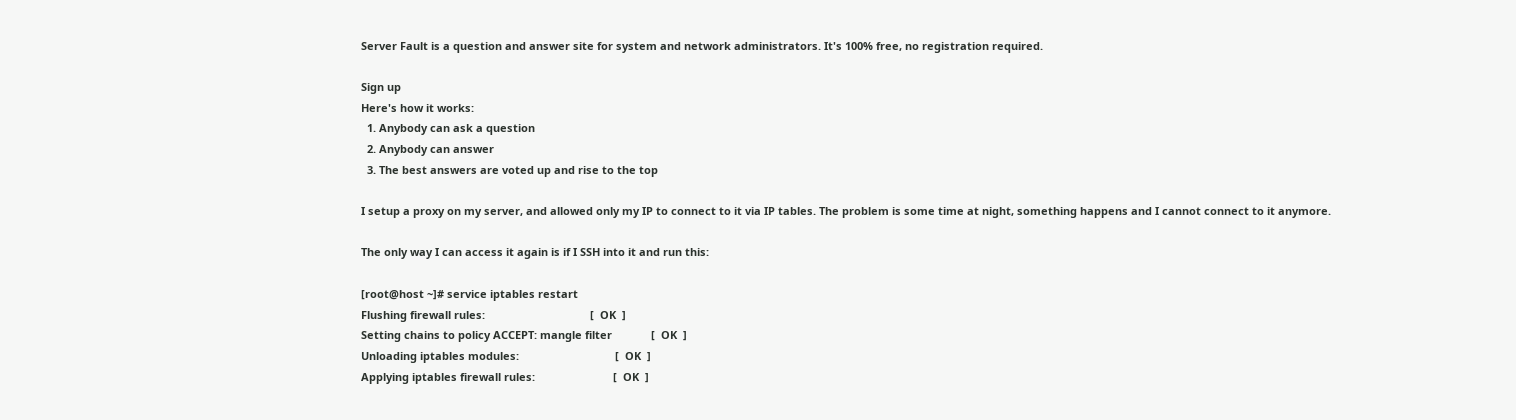Server Fault is a question and answer site for system and network administrators. It's 100% free, no registration required.

Sign up
Here's how it works:
  1. Anybody can ask a question
  2. Anybody can answer
  3. The best answers are voted up and rise to the top

I setup a proxy on my server, and allowed only my IP to connect to it via IP tables. The problem is some time at night, something happens and I cannot connect to it anymore.

The only way I can access it again is if I SSH into it and run this:

[root@host ~]# service iptables restart
Flushing firewall rules:                                   [  OK  ]
Setting chains to policy ACCEPT: mangle filter             [  OK  ]
Unloading iptables modules:                                [  OK  ]
Applying iptables firewall rules:                          [  OK  ]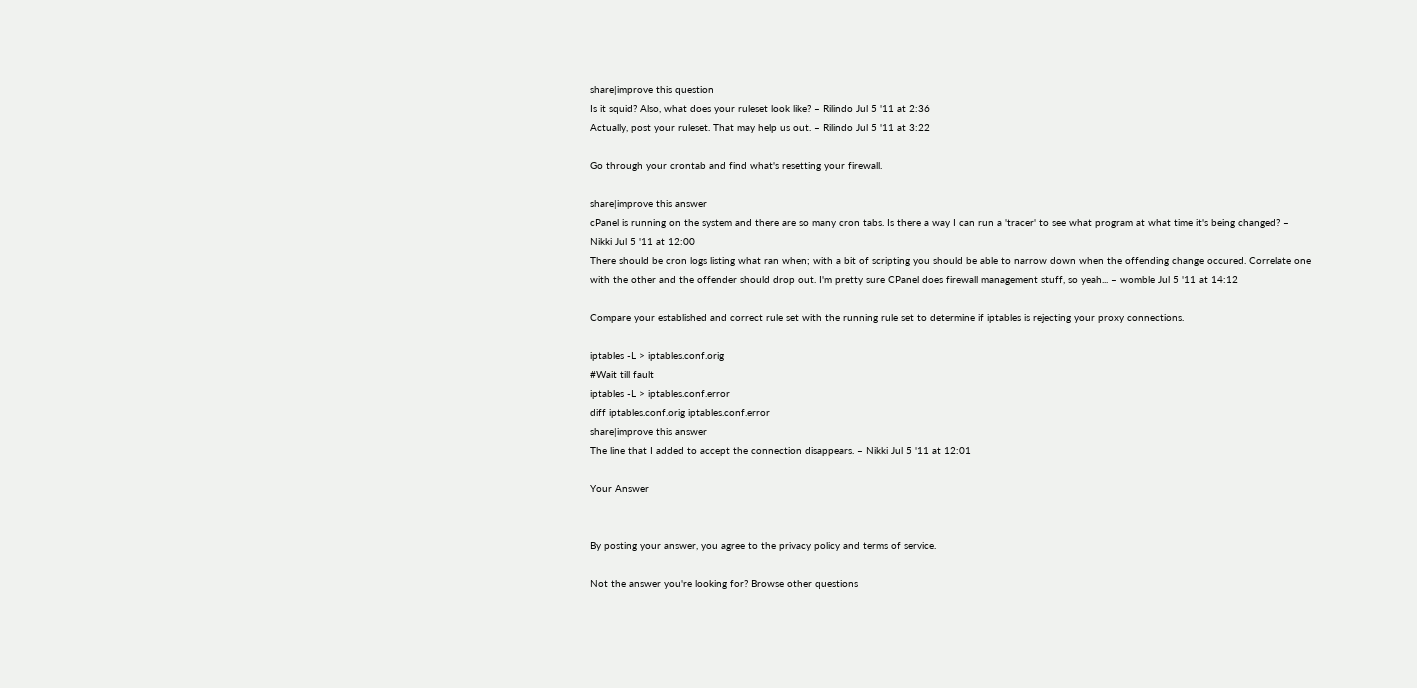share|improve this question
Is it squid? Also, what does your ruleset look like? – Rilindo Jul 5 '11 at 2:36
Actually, post your ruleset. That may help us out. – Rilindo Jul 5 '11 at 3:22

Go through your crontab and find what's resetting your firewall.

share|improve this answer
cPanel is running on the system and there are so many cron tabs. Is there a way I can run a 'tracer' to see what program at what time it's being changed? – Nikki Jul 5 '11 at 12:00
There should be cron logs listing what ran when; with a bit of scripting you should be able to narrow down when the offending change occured. Correlate one with the other and the offender should drop out. I'm pretty sure CPanel does firewall management stuff, so yeah... – womble Jul 5 '11 at 14:12

Compare your established and correct rule set with the running rule set to determine if iptables is rejecting your proxy connections.

iptables -L > iptables.conf.orig
#Wait till fault
iptables -L > iptables.conf.error
diff iptables.conf.orig iptables.conf.error
share|improve this answer
The line that I added to accept the connection disappears. – Nikki Jul 5 '11 at 12:01

Your Answer


By posting your answer, you agree to the privacy policy and terms of service.

Not the answer you're looking for? Browse other questions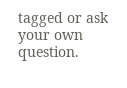tagged or ask your own question.